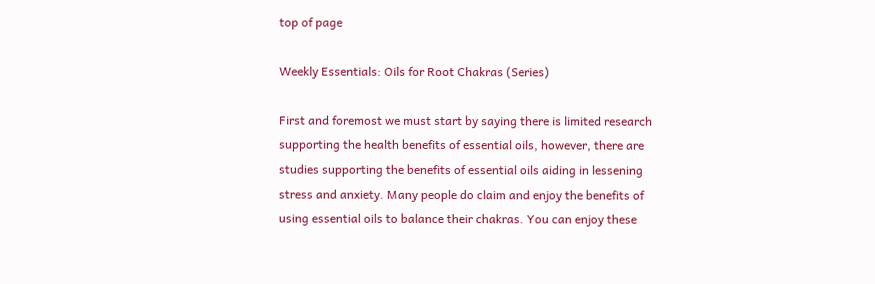top of page

Weekly Essentials: Oils for Root Chakras (Series)

First and foremost we must start by saying there is limited research supporting the health benefits of essential oils, however, there are studies supporting the benefits of essential oils aiding in lessening stress and anxiety. Many people do claim and enjoy the benefits of using essential oils to balance their chakras. You can enjoy these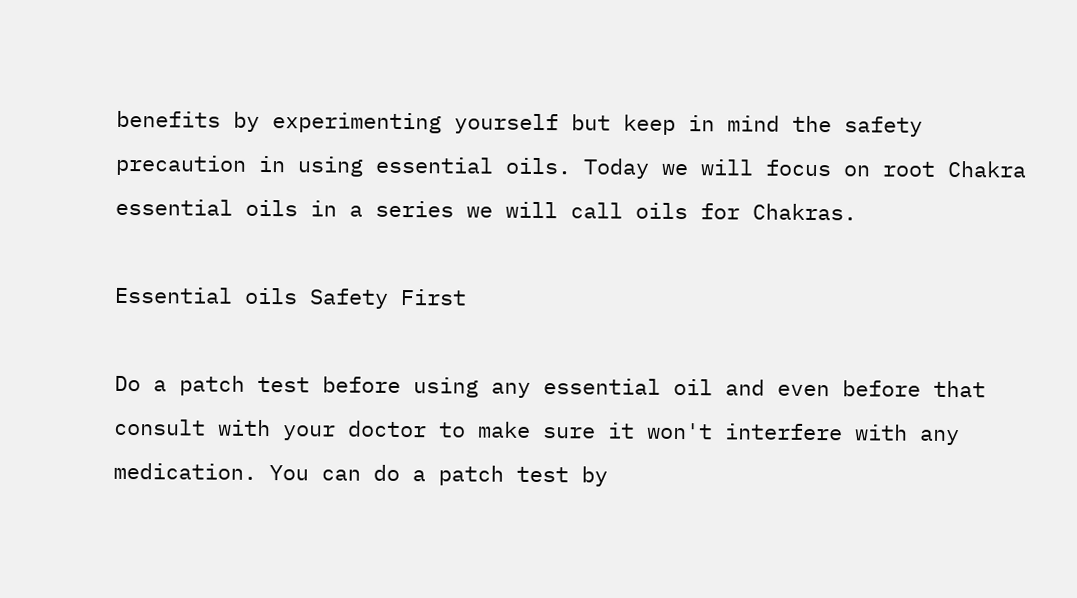benefits by experimenting yourself but keep in mind the safety precaution in using essential oils. Today we will focus on root Chakra essential oils in a series we will call oils for Chakras.

Essential oils Safety First

Do a patch test before using any essential oil and even before that consult with your doctor to make sure it won't interfere with any medication. You can do a patch test by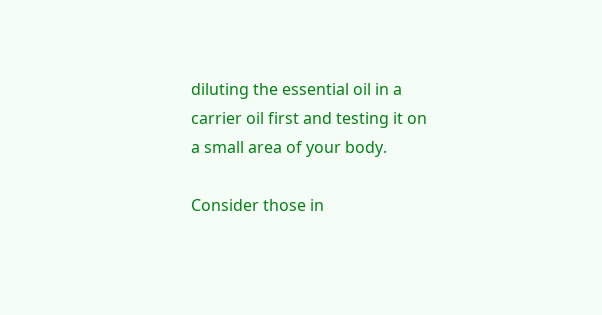diluting the essential oil in a carrier oil first and testing it on a small area of your body.

Consider those in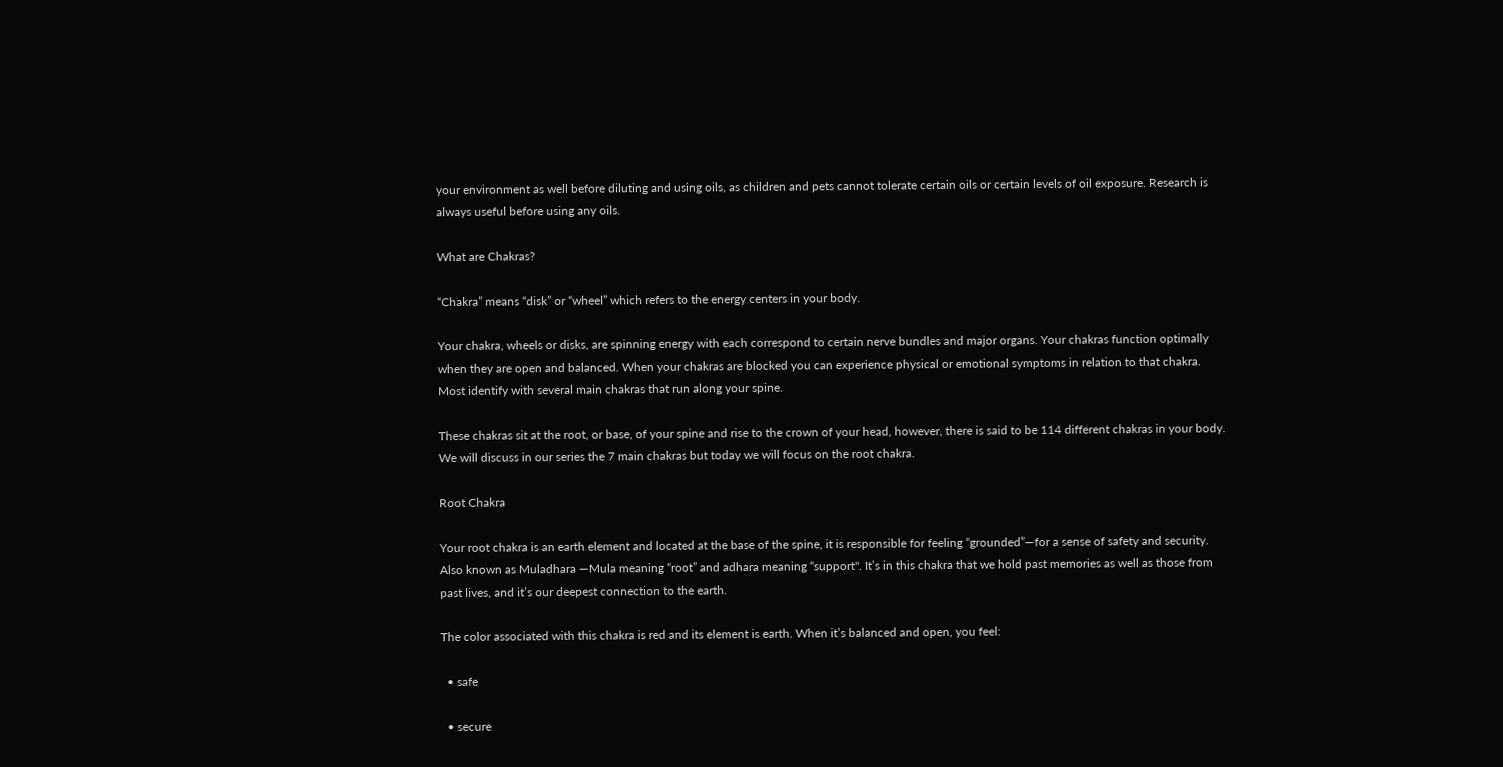your environment as well before diluting and using oils, as children and pets cannot tolerate certain oils or certain levels of oil exposure. Research is always useful before using any oils.

What are Chakras?

“Chakra” means “disk” or “wheel” which refers to the energy centers in your body.

Your chakra, wheels or disks, are spinning energy with each correspond to certain nerve bundles and major organs. Your chakras function optimally when they are open and balanced. When your chakras are blocked you can experience physical or emotional symptoms in relation to that chakra. Most identify with several main chakras that run along your spine.

These chakras sit at the root, or base, of your spine and rise to the crown of your head, however, there is said to be 114 different chakras in your body. We will discuss in our series the 7 main chakras but today we will focus on the root chakra.

Root Chakra

Your root chakra is an earth element and located at the base of the spine, it is responsible for feeling “grounded”—for a sense of safety and security. Also known as Muladhara —Mula meaning “root” and adhara meaning “support". It’s in this chakra that we hold past memories as well as those from past lives, and it’s our deepest connection to the earth.

The color associated with this chakra is red and its element is earth. When it’s balanced and open, you feel:

  • safe

  • secure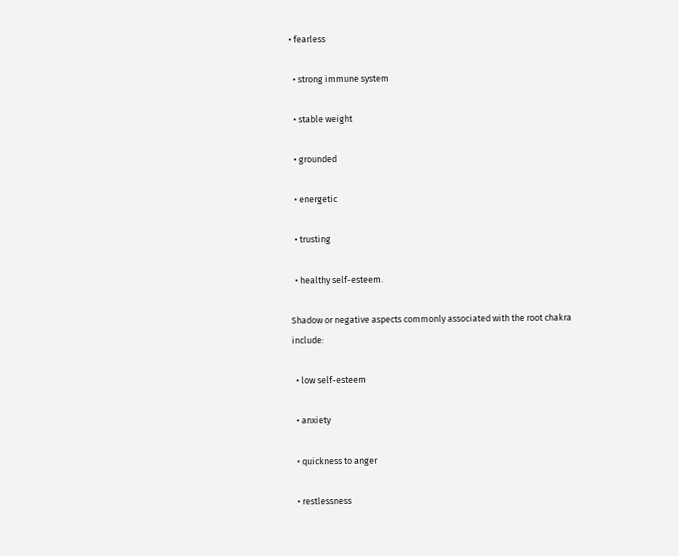• fearless

  • strong immune system

  • stable weight

  • grounded

  • energetic

  • trusting

  • healthy self-esteem.

Shadow or negative aspects commonly associated with the root chakra include:

  • low self-esteem

  • anxiety

  • quickness to anger

  • restlessness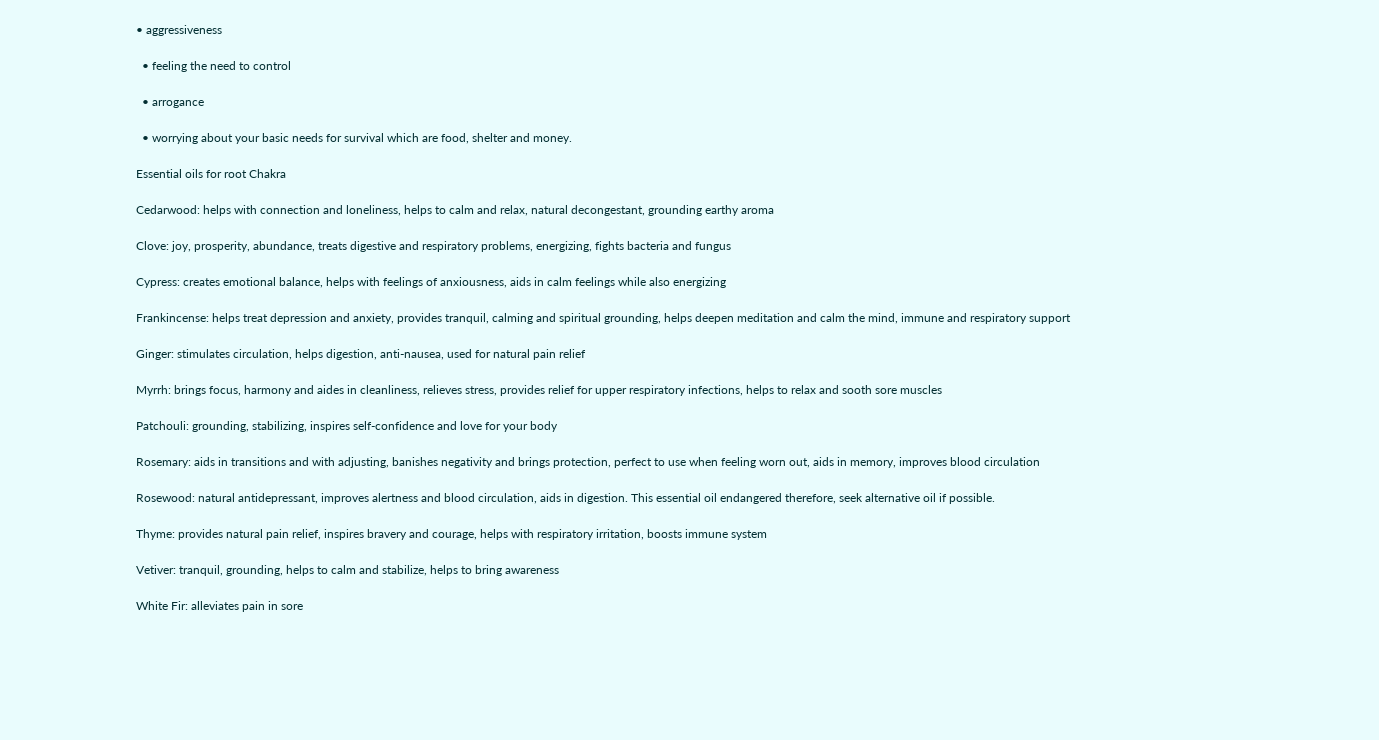• aggressiveness

  • feeling the need to control

  • arrogance

  • worrying about your basic needs for survival which are food, shelter and money.

Essential oils for root Chakra

Cedarwood: helps with connection and loneliness, helps to calm and relax, natural decongestant, grounding earthy aroma

Clove: joy, prosperity, abundance, treats digestive and respiratory problems, energizing, fights bacteria and fungus

Cypress: creates emotional balance, helps with feelings of anxiousness, aids in calm feelings while also energizing

Frankincense: helps treat depression and anxiety, provides tranquil, calming and spiritual grounding, helps deepen meditation and calm the mind, immune and respiratory support

Ginger: stimulates circulation, helps digestion, anti-nausea, used for natural pain relief

Myrrh: brings focus, harmony and aides in cleanliness, relieves stress, provides relief for upper respiratory infections, helps to relax and sooth sore muscles

Patchouli: grounding, stabilizing, inspires self-confidence and love for your body

Rosemary: aids in transitions and with adjusting, banishes negativity and brings protection, perfect to use when feeling worn out, aids in memory, improves blood circulation

Rosewood: natural antidepressant, improves alertness and blood circulation, aids in digestion. This essential oil endangered therefore, seek alternative oil if possible.

Thyme: provides natural pain relief, inspires bravery and courage, helps with respiratory irritation, boosts immune system

Vetiver: tranquil, grounding, helps to calm and stabilize, helps to bring awareness

White Fir: alleviates pain in sore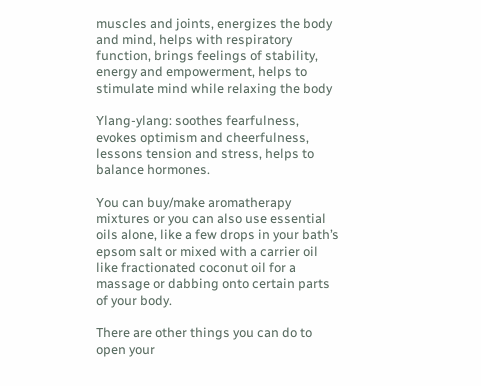muscles and joints, energizes the body and mind, helps with respiratory function, brings feelings of stability, energy and empowerment, helps to stimulate mind while relaxing the body

Ylang-ylang: soothes fearfulness, evokes optimism and cheerfulness, lessons tension and stress, helps to balance hormones.

You can buy/make aromatherapy mixtures or you can also use essential oils alone, like a few drops in your bath’s epsom salt or mixed with a carrier oil like fractionated coconut oil for a massage or dabbing onto certain parts of your body.

There are other things you can do to open your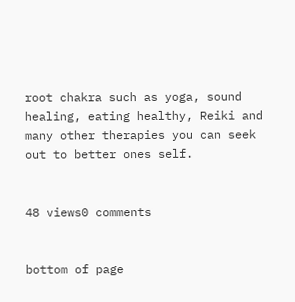root chakra such as yoga, sound healing, eating healthy, Reiki and many other therapies you can seek out to better ones self.


48 views0 comments


bottom of page